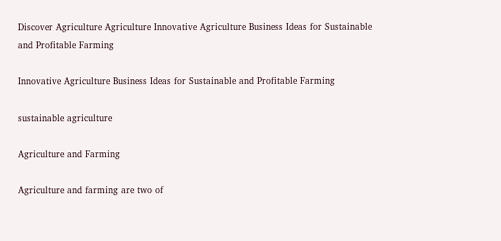Discover Agriculture Agriculture Innovative Agriculture Business Ideas for Sustainable and Profitable Farming

Innovative Agriculture Business Ideas for Sustainable and Profitable Farming

sustainable agriculture

Agriculture and Farming

Agriculture and farming are two of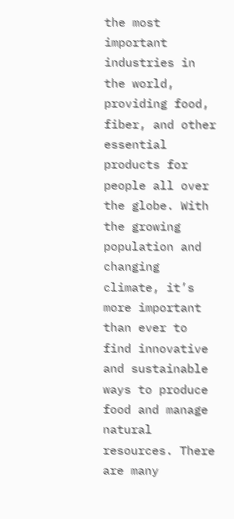the most important industries in the world, providing food, fiber, and other essential products for people all over the globe. With the growing population and changing climate, it’s more important than ever to find innovative and sustainable ways to produce food and manage natural resources. There are many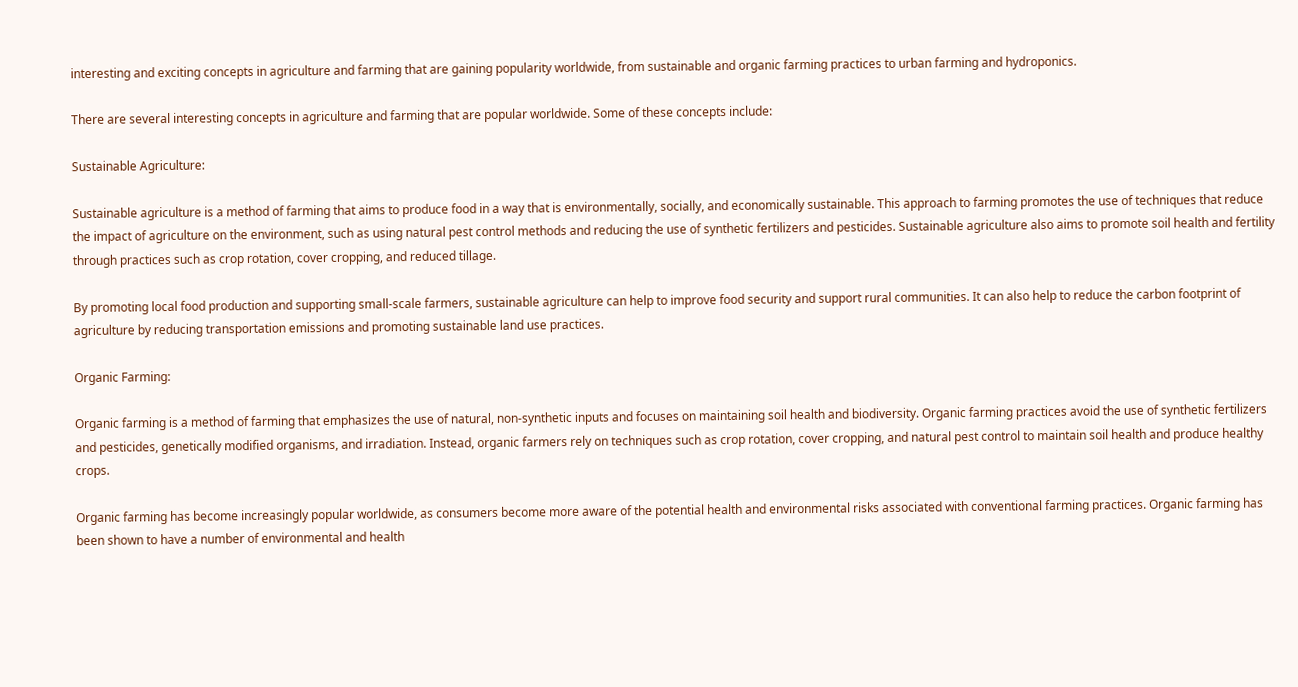interesting and exciting concepts in agriculture and farming that are gaining popularity worldwide, from sustainable and organic farming practices to urban farming and hydroponics.

There are several interesting concepts in agriculture and farming that are popular worldwide. Some of these concepts include:

Sustainable Agriculture:

Sustainable agriculture is a method of farming that aims to produce food in a way that is environmentally, socially, and economically sustainable. This approach to farming promotes the use of techniques that reduce the impact of agriculture on the environment, such as using natural pest control methods and reducing the use of synthetic fertilizers and pesticides. Sustainable agriculture also aims to promote soil health and fertility through practices such as crop rotation, cover cropping, and reduced tillage.

By promoting local food production and supporting small-scale farmers, sustainable agriculture can help to improve food security and support rural communities. It can also help to reduce the carbon footprint of agriculture by reducing transportation emissions and promoting sustainable land use practices.

Organic Farming:

Organic farming is a method of farming that emphasizes the use of natural, non-synthetic inputs and focuses on maintaining soil health and biodiversity. Organic farming practices avoid the use of synthetic fertilizers and pesticides, genetically modified organisms, and irradiation. Instead, organic farmers rely on techniques such as crop rotation, cover cropping, and natural pest control to maintain soil health and produce healthy crops.

Organic farming has become increasingly popular worldwide, as consumers become more aware of the potential health and environmental risks associated with conventional farming practices. Organic farming has been shown to have a number of environmental and health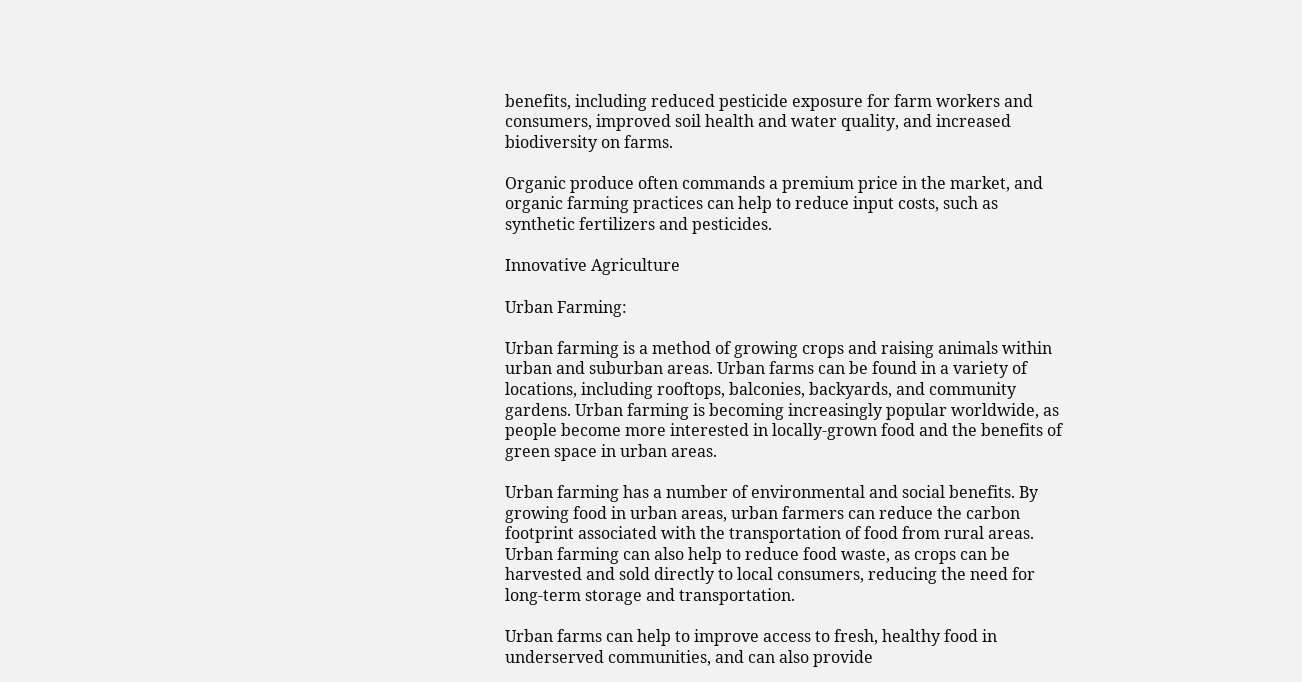benefits, including reduced pesticide exposure for farm workers and consumers, improved soil health and water quality, and increased biodiversity on farms.

Organic produce often commands a premium price in the market, and organic farming practices can help to reduce input costs, such as synthetic fertilizers and pesticides.

Innovative Agriculture

Urban Farming:

Urban farming is a method of growing crops and raising animals within urban and suburban areas. Urban farms can be found in a variety of locations, including rooftops, balconies, backyards, and community gardens. Urban farming is becoming increasingly popular worldwide, as people become more interested in locally-grown food and the benefits of green space in urban areas.

Urban farming has a number of environmental and social benefits. By growing food in urban areas, urban farmers can reduce the carbon footprint associated with the transportation of food from rural areas. Urban farming can also help to reduce food waste, as crops can be harvested and sold directly to local consumers, reducing the need for long-term storage and transportation.

Urban farms can help to improve access to fresh, healthy food in underserved communities, and can also provide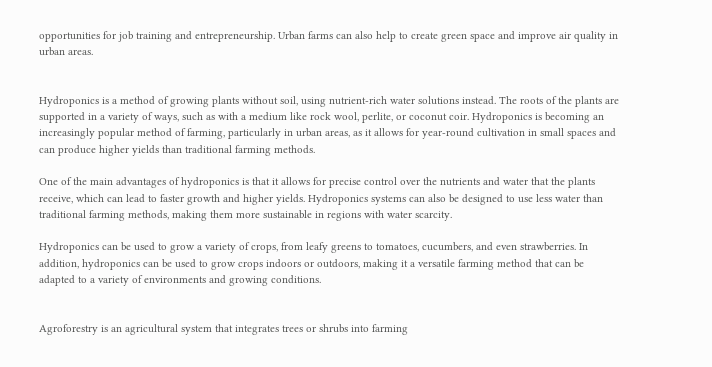opportunities for job training and entrepreneurship. Urban farms can also help to create green space and improve air quality in urban areas.


Hydroponics is a method of growing plants without soil, using nutrient-rich water solutions instead. The roots of the plants are supported in a variety of ways, such as with a medium like rock wool, perlite, or coconut coir. Hydroponics is becoming an increasingly popular method of farming, particularly in urban areas, as it allows for year-round cultivation in small spaces and can produce higher yields than traditional farming methods.

One of the main advantages of hydroponics is that it allows for precise control over the nutrients and water that the plants receive, which can lead to faster growth and higher yields. Hydroponics systems can also be designed to use less water than traditional farming methods, making them more sustainable in regions with water scarcity.

Hydroponics can be used to grow a variety of crops, from leafy greens to tomatoes, cucumbers, and even strawberries. In addition, hydroponics can be used to grow crops indoors or outdoors, making it a versatile farming method that can be adapted to a variety of environments and growing conditions.


Agroforestry is an agricultural system that integrates trees or shrubs into farming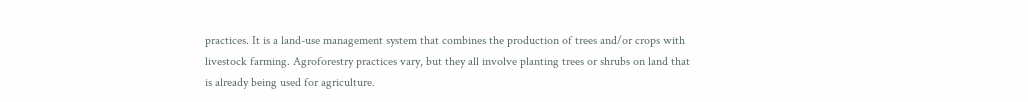practices. It is a land-use management system that combines the production of trees and/or crops with livestock farming. Agroforestry practices vary, but they all involve planting trees or shrubs on land that is already being used for agriculture.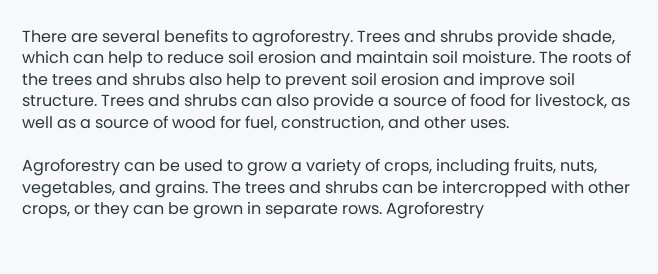There are several benefits to agroforestry. Trees and shrubs provide shade, which can help to reduce soil erosion and maintain soil moisture. The roots of the trees and shrubs also help to prevent soil erosion and improve soil structure. Trees and shrubs can also provide a source of food for livestock, as well as a source of wood for fuel, construction, and other uses.

Agroforestry can be used to grow a variety of crops, including fruits, nuts, vegetables, and grains. The trees and shrubs can be intercropped with other crops, or they can be grown in separate rows. Agroforestry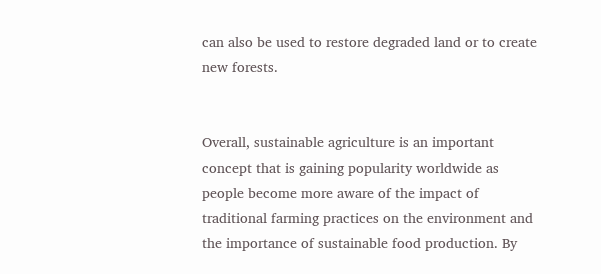can also be used to restore degraded land or to create new forests.


Overall, sustainable agriculture is an important concept that is gaining popularity worldwide as people become more aware of the impact of traditional farming practices on the environment and the importance of sustainable food production. By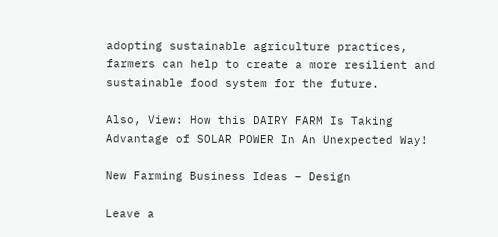adopting sustainable agriculture practices, farmers can help to create a more resilient and sustainable food system for the future.

Also, View: How this DAIRY FARM Is Taking Advantage of SOLAR POWER In An Unexpected Way!

New Farming Business Ideas – Design

Leave a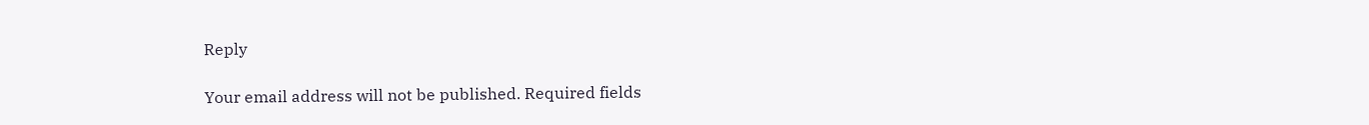Reply

Your email address will not be published. Required fields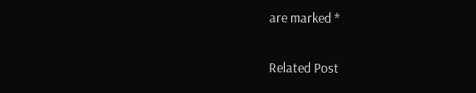are marked *

Related Post